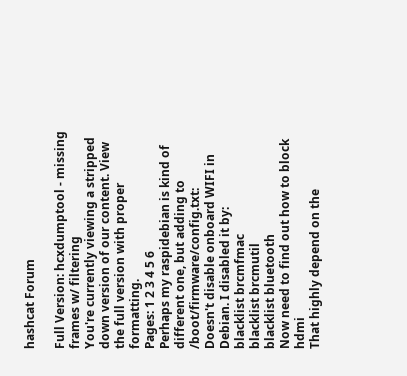hashcat Forum

Full Version: hcxdumptool - missing frames w/ filtering
You're currently viewing a stripped down version of our content. View the full version with proper formatting.
Pages: 1 2 3 4 5 6
Perhaps my raspidebian is kind of different one, but adding to /boot/firmware/config.txt:
Doesn't disable onboard WIFI in Debian. I disabled it by:
blacklist brcmfmac
blacklist brcmutil
blacklist bluetooth
Now need to find out how to block hdmi
That highly depend on the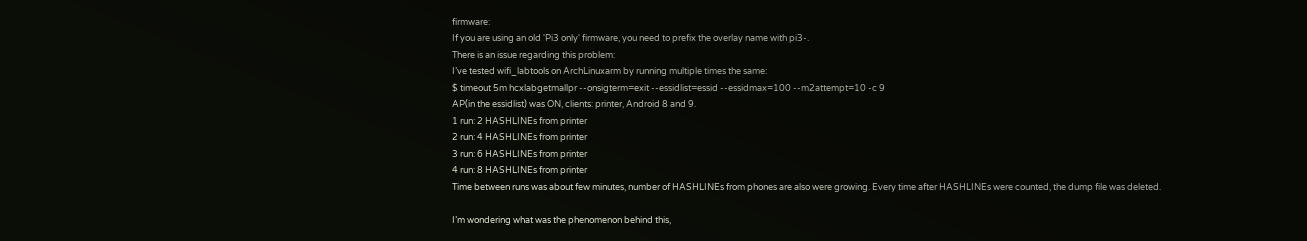firmware:
If you are using an old 'Pi3 only' firmware, you need to prefix the overlay name with pi3-.
There is an issue regarding this problem:
I’ve tested wifi_labtools on ArchLinuxarm by running multiple times the same:
$ timeout 5m hcxlabgetmallpr --onsigterm=exit --essidlist=essid --essidmax=100 --m2attempt=10 -c 9
AP(in the essidlist) was ON, clients: printer, Android 8 and 9.
1 run: 2 HASHLINEs from printer
2 run: 4 HASHLINEs from printer
3 run: 6 HASHLINEs from printer
4 run: 8 HASHLINEs from printer
Time between runs was about few minutes, number of HASHLINEs from phones are also were growing. Every time after HASHLINEs were counted, the dump file was deleted.

I’m wondering what was the phenomenon behind this,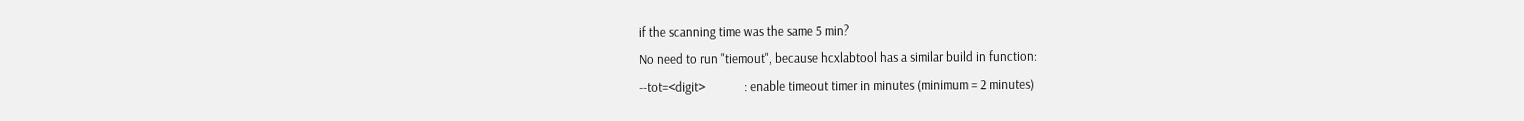if the scanning time was the same 5 min?
No need to run "tiemout", because hcxlabtool has a similar build in function:
--tot=<digit>             : enable timeout timer in minutes (minimum = 2 minutes)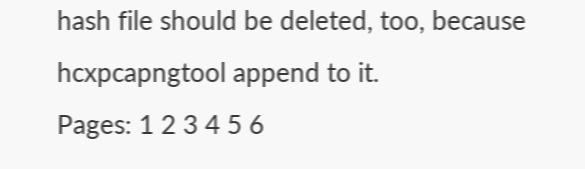hash file should be deleted, too, because hcxpcapngtool append to it.
Pages: 1 2 3 4 5 6